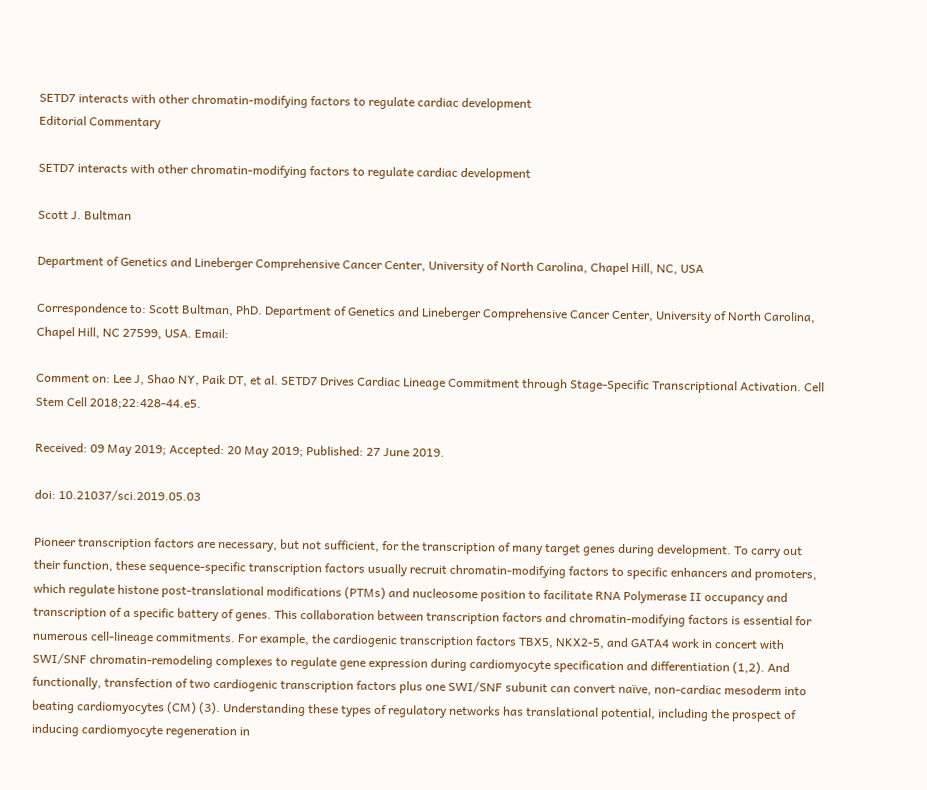SETD7 interacts with other chromatin-modifying factors to regulate cardiac development
Editorial Commentary

SETD7 interacts with other chromatin-modifying factors to regulate cardiac development

Scott J. Bultman

Department of Genetics and Lineberger Comprehensive Cancer Center, University of North Carolina, Chapel Hill, NC, USA

Correspondence to: Scott Bultman, PhD. Department of Genetics and Lineberger Comprehensive Cancer Center, University of North Carolina, Chapel Hill, NC 27599, USA. Email:

Comment on: Lee J, Shao NY, Paik DT, et al. SETD7 Drives Cardiac Lineage Commitment through Stage-Specific Transcriptional Activation. Cell Stem Cell 2018;22:428-44.e5.

Received: 09 May 2019; Accepted: 20 May 2019; Published: 27 June 2019.

doi: 10.21037/sci.2019.05.03

Pioneer transcription factors are necessary, but not sufficient, for the transcription of many target genes during development. To carry out their function, these sequence-specific transcription factors usually recruit chromatin-modifying factors to specific enhancers and promoters, which regulate histone post-translational modifications (PTMs) and nucleosome position to facilitate RNA Polymerase II occupancy and transcription of a specific battery of genes. This collaboration between transcription factors and chromatin-modifying factors is essential for numerous cell-lineage commitments. For example, the cardiogenic transcription factors TBX5, NKX2-5, and GATA4 work in concert with SWI/SNF chromatin-remodeling complexes to regulate gene expression during cardiomyocyte specification and differentiation (1,2). And functionally, transfection of two cardiogenic transcription factors plus one SWI/SNF subunit can convert naïve, non-cardiac mesoderm into beating cardiomyocytes (CM) (3). Understanding these types of regulatory networks has translational potential, including the prospect of inducing cardiomyocyte regeneration in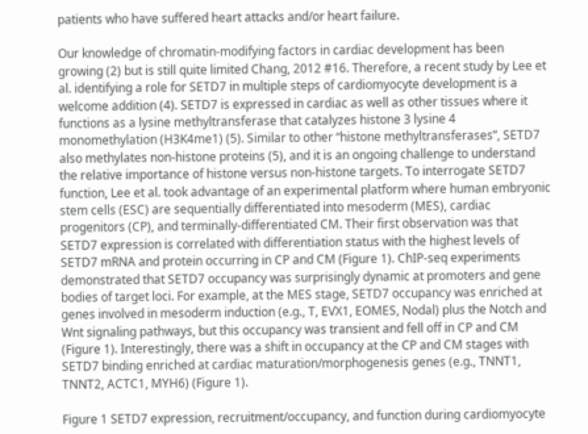patients who have suffered heart attacks and/or heart failure.

Our knowledge of chromatin-modifying factors in cardiac development has been growing (2) but is still quite limited Chang, 2012 #16. Therefore, a recent study by Lee et al. identifying a role for SETD7 in multiple steps of cardiomyocyte development is a welcome addition (4). SETD7 is expressed in cardiac as well as other tissues where it functions as a lysine methyltransferase that catalyzes histone 3 lysine 4 monomethylation (H3K4me1) (5). Similar to other “histone methyltransferases”, SETD7 also methylates non-histone proteins (5), and it is an ongoing challenge to understand the relative importance of histone versus non-histone targets. To interrogate SETD7 function, Lee et al. took advantage of an experimental platform where human embryonic stem cells (ESC) are sequentially differentiated into mesoderm (MES), cardiac progenitors (CP), and terminally-differentiated CM. Their first observation was that SETD7 expression is correlated with differentiation status with the highest levels of SETD7 mRNA and protein occurring in CP and CM (Figure 1). ChIP-seq experiments demonstrated that SETD7 occupancy was surprisingly dynamic at promoters and gene bodies of target loci. For example, at the MES stage, SETD7 occupancy was enriched at genes involved in mesoderm induction (e.g., T, EVX1, EOMES, Nodal) plus the Notch and Wnt signaling pathways, but this occupancy was transient and fell off in CP and CM (Figure 1). Interestingly, there was a shift in occupancy at the CP and CM stages with SETD7 binding enriched at cardiac maturation/morphogenesis genes (e.g., TNNT1, TNNT2, ACTC1, MYH6) (Figure 1).

Figure 1 SETD7 expression, recruitment/occupancy, and function during cardiomyocyte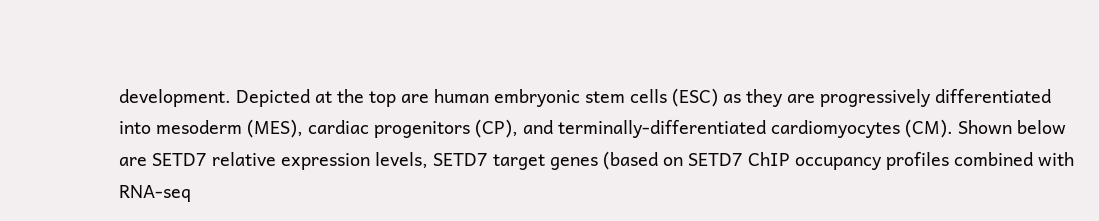development. Depicted at the top are human embryonic stem cells (ESC) as they are progressively differentiated into mesoderm (MES), cardiac progenitors (CP), and terminally-differentiated cardiomyocytes (CM). Shown below are SETD7 relative expression levels, SETD7 target genes (based on SETD7 ChIP occupancy profiles combined with RNA-seq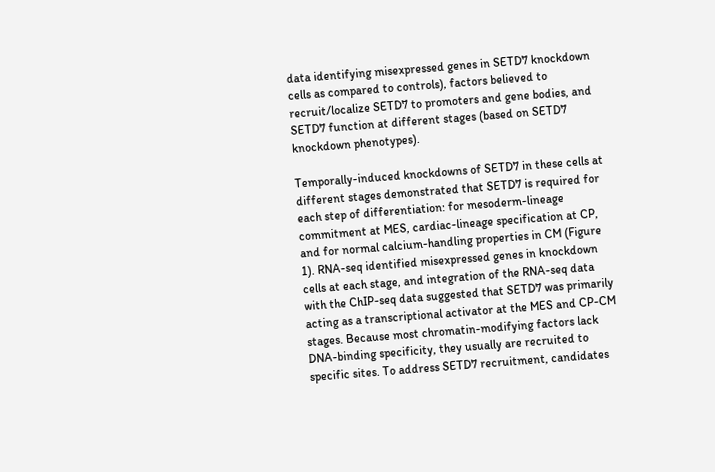data identifying misexpressed genes in SETD7 knockdown cells as compared to controls), factors believed to recruit/localize SETD7 to promoters and gene bodies, and SETD7 function at different stages (based on SETD7 knockdown phenotypes).

Temporally-induced knockdowns of SETD7 in these cells at different stages demonstrated that SETD7 is required for each step of differentiation: for mesoderm-lineage commitment at MES, cardiac-lineage specification at CP, and for normal calcium-handling properties in CM (Figure 1). RNA-seq identified misexpressed genes in knockdown cells at each stage, and integration of the RNA-seq data with the ChIP-seq data suggested that SETD7 was primarily acting as a transcriptional activator at the MES and CP-CM stages. Because most chromatin-modifying factors lack DNA-binding specificity, they usually are recruited to specific sites. To address SETD7 recruitment, candidates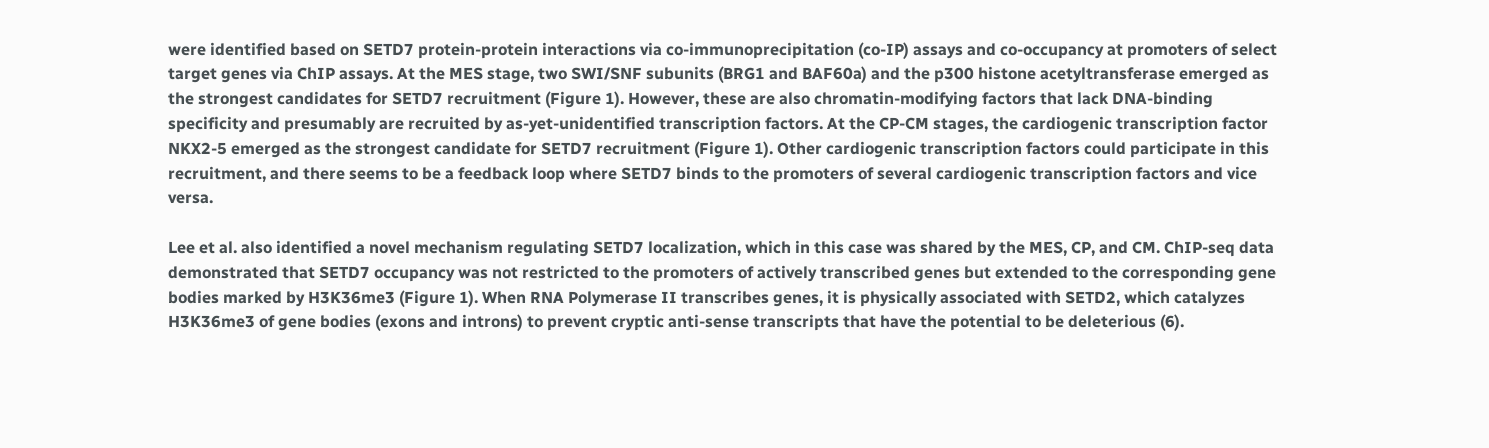were identified based on SETD7 protein-protein interactions via co-immunoprecipitation (co-IP) assays and co-occupancy at promoters of select target genes via ChIP assays. At the MES stage, two SWI/SNF subunits (BRG1 and BAF60a) and the p300 histone acetyltransferase emerged as the strongest candidates for SETD7 recruitment (Figure 1). However, these are also chromatin-modifying factors that lack DNA-binding specificity and presumably are recruited by as-yet-unidentified transcription factors. At the CP-CM stages, the cardiogenic transcription factor NKX2-5 emerged as the strongest candidate for SETD7 recruitment (Figure 1). Other cardiogenic transcription factors could participate in this recruitment, and there seems to be a feedback loop where SETD7 binds to the promoters of several cardiogenic transcription factors and vice versa.

Lee et al. also identified a novel mechanism regulating SETD7 localization, which in this case was shared by the MES, CP, and CM. ChIP-seq data demonstrated that SETD7 occupancy was not restricted to the promoters of actively transcribed genes but extended to the corresponding gene bodies marked by H3K36me3 (Figure 1). When RNA Polymerase II transcribes genes, it is physically associated with SETD2, which catalyzes H3K36me3 of gene bodies (exons and introns) to prevent cryptic anti-sense transcripts that have the potential to be deleterious (6).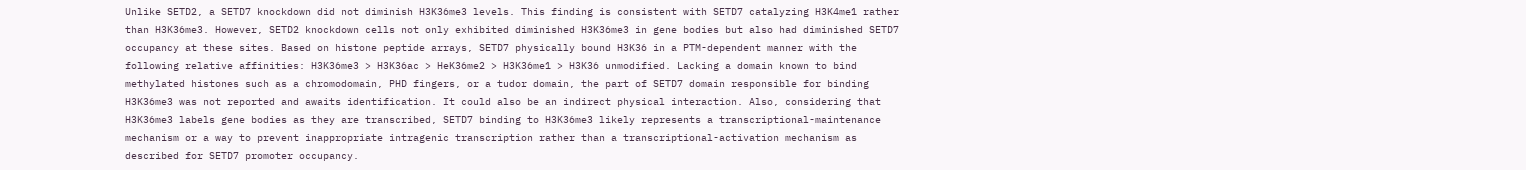Unlike SETD2, a SETD7 knockdown did not diminish H3K36me3 levels. This finding is consistent with SETD7 catalyzing H3K4me1 rather than H3K36me3. However, SETD2 knockdown cells not only exhibited diminished H3K36me3 in gene bodies but also had diminished SETD7 occupancy at these sites. Based on histone peptide arrays, SETD7 physically bound H3K36 in a PTM-dependent manner with the following relative affinities: H3K36me3 > H3K36ac > HeK36me2 > H3K36me1 > H3K36 unmodified. Lacking a domain known to bind methylated histones such as a chromodomain, PHD fingers, or a tudor domain, the part of SETD7 domain responsible for binding H3K36me3 was not reported and awaits identification. It could also be an indirect physical interaction. Also, considering that H3K36me3 labels gene bodies as they are transcribed, SETD7 binding to H3K36me3 likely represents a transcriptional-maintenance mechanism or a way to prevent inappropriate intragenic transcription rather than a transcriptional-activation mechanism as described for SETD7 promoter occupancy.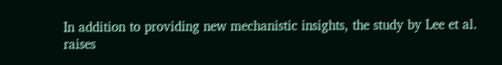In addition to providing new mechanistic insights, the study by Lee et al. raises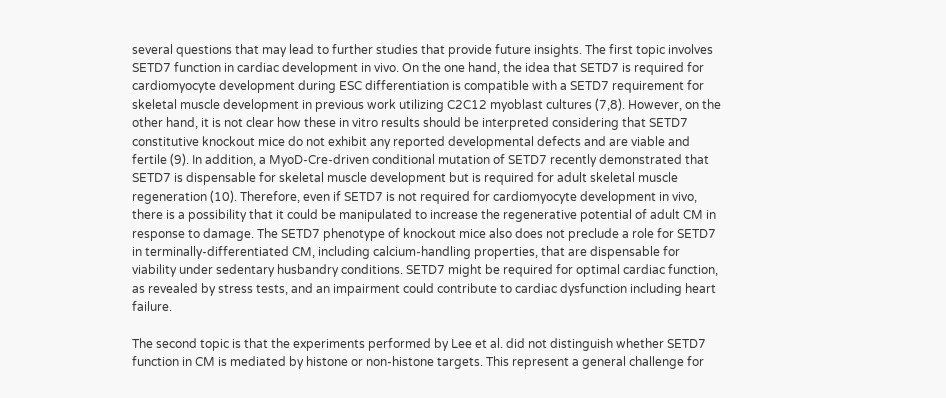several questions that may lead to further studies that provide future insights. The first topic involves SETD7 function in cardiac development in vivo. On the one hand, the idea that SETD7 is required for cardiomyocyte development during ESC differentiation is compatible with a SETD7 requirement for skeletal muscle development in previous work utilizing C2C12 myoblast cultures (7,8). However, on the other hand, it is not clear how these in vitro results should be interpreted considering that SETD7 constitutive knockout mice do not exhibit any reported developmental defects and are viable and fertile (9). In addition, a MyoD-Cre-driven conditional mutation of SETD7 recently demonstrated that SETD7 is dispensable for skeletal muscle development but is required for adult skeletal muscle regeneration (10). Therefore, even if SETD7 is not required for cardiomyocyte development in vivo, there is a possibility that it could be manipulated to increase the regenerative potential of adult CM in response to damage. The SETD7 phenotype of knockout mice also does not preclude a role for SETD7 in terminally-differentiated CM, including calcium-handling properties, that are dispensable for viability under sedentary husbandry conditions. SETD7 might be required for optimal cardiac function, as revealed by stress tests, and an impairment could contribute to cardiac dysfunction including heart failure.

The second topic is that the experiments performed by Lee et al. did not distinguish whether SETD7 function in CM is mediated by histone or non-histone targets. This represent a general challenge for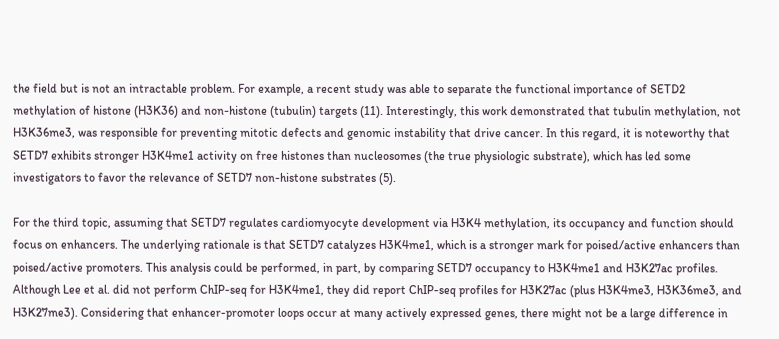the field but is not an intractable problem. For example, a recent study was able to separate the functional importance of SETD2 methylation of histone (H3K36) and non-histone (tubulin) targets (11). Interestingly, this work demonstrated that tubulin methylation, not H3K36me3, was responsible for preventing mitotic defects and genomic instability that drive cancer. In this regard, it is noteworthy that SETD7 exhibits stronger H3K4me1 activity on free histones than nucleosomes (the true physiologic substrate), which has led some investigators to favor the relevance of SETD7 non-histone substrates (5).

For the third topic, assuming that SETD7 regulates cardiomyocyte development via H3K4 methylation, its occupancy and function should focus on enhancers. The underlying rationale is that SETD7 catalyzes H3K4me1, which is a stronger mark for poised/active enhancers than poised/active promoters. This analysis could be performed, in part, by comparing SETD7 occupancy to H3K4me1 and H3K27ac profiles. Although Lee et al. did not perform ChIP-seq for H3K4me1, they did report ChIP-seq profiles for H3K27ac (plus H3K4me3, H3K36me3, and H3K27me3). Considering that enhancer-promoter loops occur at many actively expressed genes, there might not be a large difference in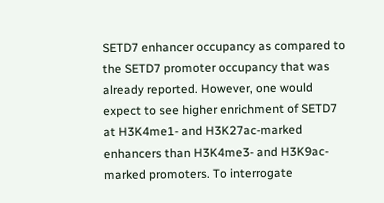SETD7 enhancer occupancy as compared to the SETD7 promoter occupancy that was already reported. However, one would expect to see higher enrichment of SETD7 at H3K4me1- and H3K27ac-marked enhancers than H3K4me3- and H3K9ac-marked promoters. To interrogate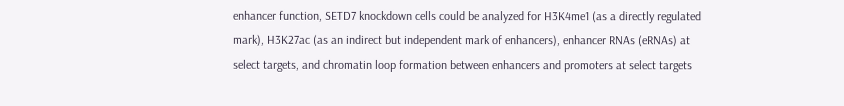enhancer function, SETD7 knockdown cells could be analyzed for H3K4me1 (as a directly regulated mark), H3K27ac (as an indirect but independent mark of enhancers), enhancer RNAs (eRNAs) at select targets, and chromatin loop formation between enhancers and promoters at select targets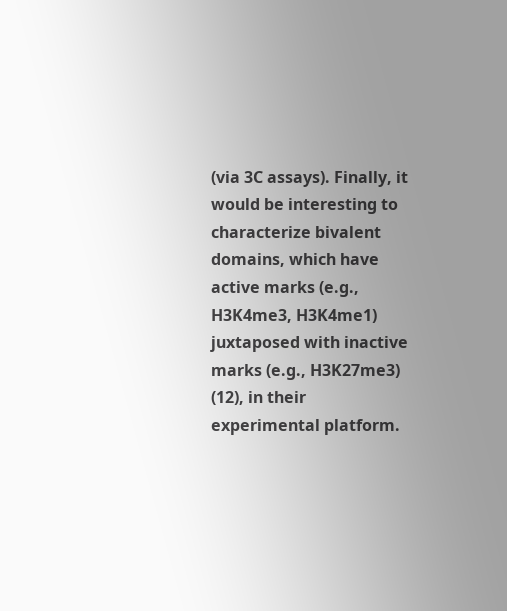(via 3C assays). Finally, it would be interesting to characterize bivalent domains, which have active marks (e.g., H3K4me3, H3K4me1) juxtaposed with inactive marks (e.g., H3K27me3) (12), in their experimental platform.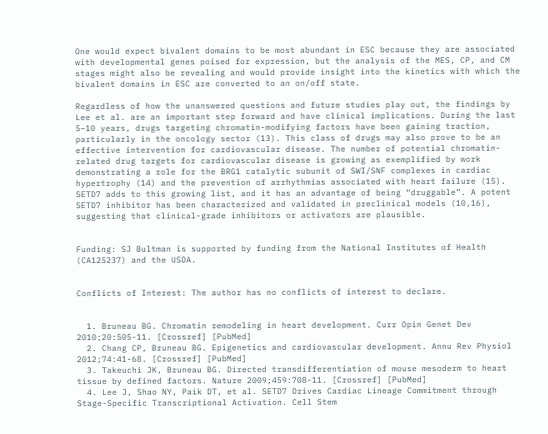One would expect bivalent domains to be most abundant in ESC because they are associated with developmental genes poised for expression, but the analysis of the MES, CP, and CM stages might also be revealing and would provide insight into the kinetics with which the bivalent domains in ESC are converted to an on/off state.

Regardless of how the unanswered questions and future studies play out, the findings by Lee et al. are an important step forward and have clinical implications. During the last 5–10 years, drugs targeting chromatin-modifying factors have been gaining traction, particularly in the oncology sector (13). This class of drugs may also prove to be an effective intervention for cardiovascular disease. The number of potential chromatin-related drug targets for cardiovascular disease is growing as exemplified by work demonstrating a role for the BRG1 catalytic subunit of SWI/SNF complexes in cardiac hypertrophy (14) and the prevention of arrhythmias associated with heart failure (15). SETD7 adds to this growing list, and it has an advantage of being “druggable”. A potent SETD7 inhibitor has been characterized and validated in preclinical models (10,16), suggesting that clinical-grade inhibitors or activators are plausible.


Funding: SJ Bultman is supported by funding from the National Institutes of Health (CA125237) and the USDA.


Conflicts of Interest: The author has no conflicts of interest to declare.


  1. Bruneau BG. Chromatin remodeling in heart development. Curr Opin Genet Dev 2010;20:505-11. [Crossref] [PubMed]
  2. Chang CP, Bruneau BG. Epigenetics and cardiovascular development. Annu Rev Physiol 2012;74:41-68. [Crossref] [PubMed]
  3. Takeuchi JK, Bruneau BG. Directed transdifferentiation of mouse mesoderm to heart tissue by defined factors. Nature 2009;459:708-11. [Crossref] [PubMed]
  4. Lee J, Shao NY, Paik DT, et al. SETD7 Drives Cardiac Lineage Commitment through Stage-Specific Transcriptional Activation. Cell Stem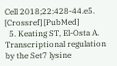Cell 2018;22:428-44.e5. [Crossref] [PubMed]
  5. Keating ST, El-Osta A. Transcriptional regulation by the Set7 lysine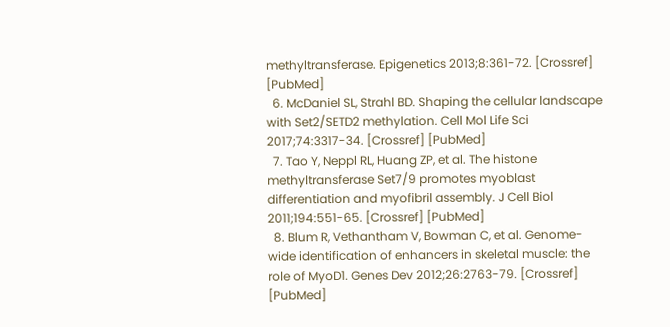methyltransferase. Epigenetics 2013;8:361-72. [Crossref] [PubMed]
  6. McDaniel SL, Strahl BD. Shaping the cellular landscape with Set2/SETD2 methylation. Cell Mol Life Sci 2017;74:3317-34. [Crossref] [PubMed]
  7. Tao Y, Neppl RL, Huang ZP, et al. The histone methyltransferase Set7/9 promotes myoblast differentiation and myofibril assembly. J Cell Biol 2011;194:551-65. [Crossref] [PubMed]
  8. Blum R, Vethantham V, Bowman C, et al. Genome-wide identification of enhancers in skeletal muscle: the role of MyoD1. Genes Dev 2012;26:2763-79. [Crossref] [PubMed]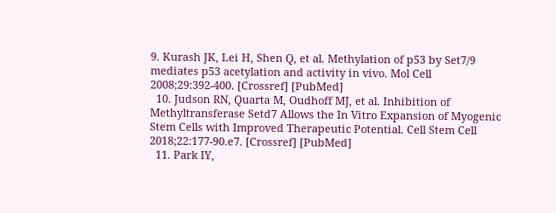9. Kurash JK, Lei H, Shen Q, et al. Methylation of p53 by Set7/9 mediates p53 acetylation and activity in vivo. Mol Cell 2008;29:392-400. [Crossref] [PubMed]
  10. Judson RN, Quarta M, Oudhoff MJ, et al. Inhibition of Methyltransferase Setd7 Allows the In Vitro Expansion of Myogenic Stem Cells with Improved Therapeutic Potential. Cell Stem Cell 2018;22:177-90.e7. [Crossref] [PubMed]
  11. Park IY,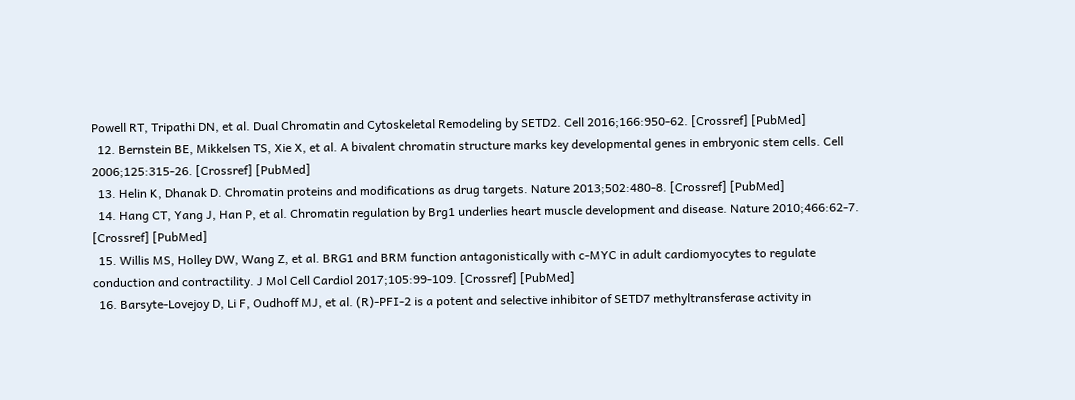Powell RT, Tripathi DN, et al. Dual Chromatin and Cytoskeletal Remodeling by SETD2. Cell 2016;166:950-62. [Crossref] [PubMed]
  12. Bernstein BE, Mikkelsen TS, Xie X, et al. A bivalent chromatin structure marks key developmental genes in embryonic stem cells. Cell 2006;125:315-26. [Crossref] [PubMed]
  13. Helin K, Dhanak D. Chromatin proteins and modifications as drug targets. Nature 2013;502:480-8. [Crossref] [PubMed]
  14. Hang CT, Yang J, Han P, et al. Chromatin regulation by Brg1 underlies heart muscle development and disease. Nature 2010;466:62-7. [Crossref] [PubMed]
  15. Willis MS, Holley DW, Wang Z, et al. BRG1 and BRM function antagonistically with c-MYC in adult cardiomyocytes to regulate conduction and contractility. J Mol Cell Cardiol 2017;105:99-109. [Crossref] [PubMed]
  16. Barsyte-Lovejoy D, Li F, Oudhoff MJ, et al. (R)-PFI-2 is a potent and selective inhibitor of SETD7 methyltransferase activity in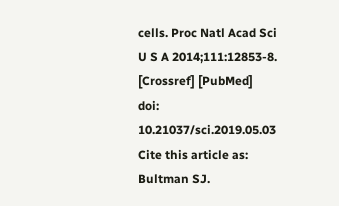cells. Proc Natl Acad Sci U S A 2014;111:12853-8. [Crossref] [PubMed]
doi: 10.21037/sci.2019.05.03
Cite this article as: Bultman SJ.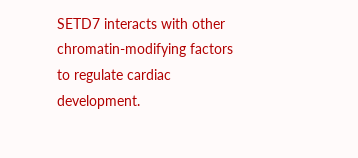SETD7 interacts with other chromatin-modifying factors to regulate cardiac development.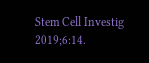Stem Cell Investig 2019;6:14.